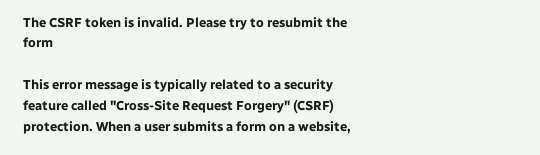The CSRF token is invalid. Please try to resubmit the form

This error message is typically related to a security feature called "Cross-Site Request Forgery" (CSRF) protection. When a user submits a form on a website,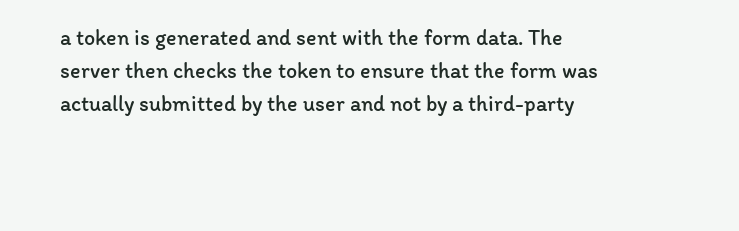a token is generated and sent with the form data. The server then checks the token to ensure that the form was actually submitted by the user and not by a third-party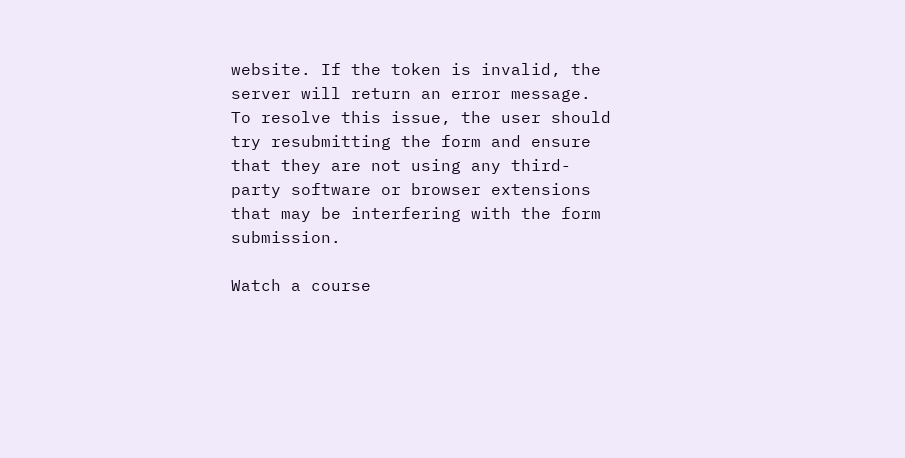website. If the token is invalid, the server will return an error message. To resolve this issue, the user should try resubmitting the form and ensure that they are not using any third-party software or browser extensions that may be interfering with the form submission.

Watch a course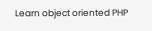Learn object oriented PHP